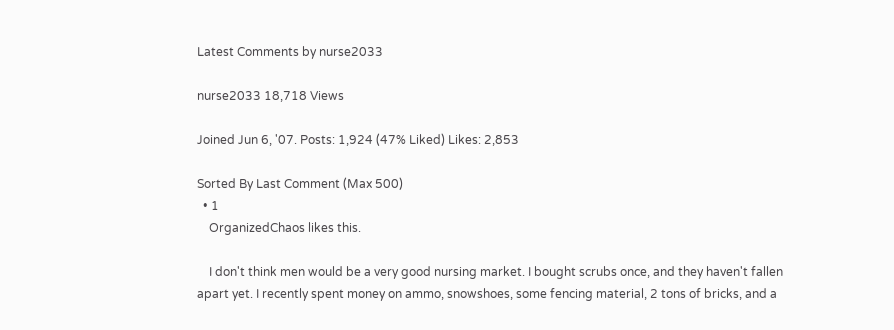Latest Comments by nurse2033

nurse2033 18,718 Views

Joined Jun 6, '07. Posts: 1,924 (47% Liked) Likes: 2,853

Sorted By Last Comment (Max 500)
  • 1
    OrganizedChaos likes this.

    I don't think men would be a very good nursing market. I bought scrubs once, and they haven't fallen apart yet. I recently spent money on ammo, snowshoes, some fencing material, 2 tons of bricks, and a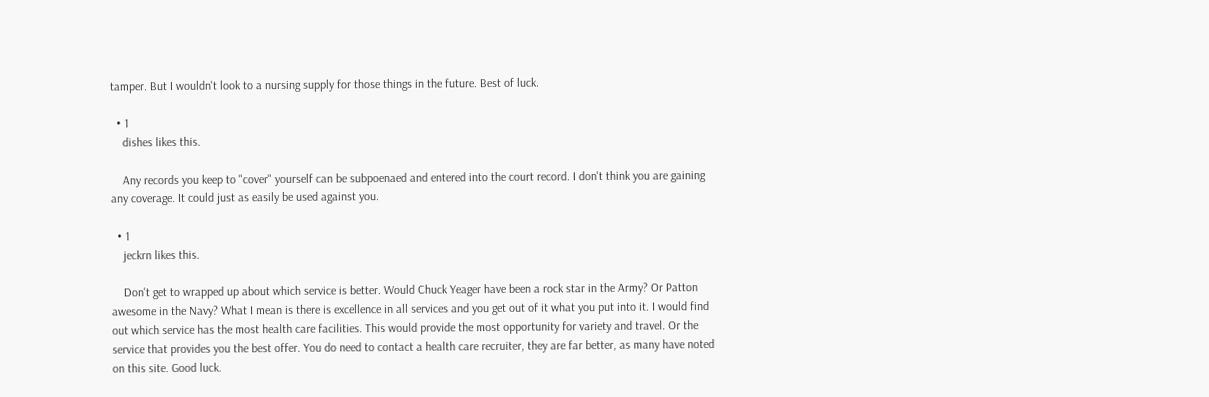tamper. But I wouldn't look to a nursing supply for those things in the future. Best of luck.

  • 1
    dishes likes this.

    Any records you keep to "cover" yourself can be subpoenaed and entered into the court record. I don't think you are gaining any coverage. It could just as easily be used against you.

  • 1
    jeckrn likes this.

    Don't get to wrapped up about which service is better. Would Chuck Yeager have been a rock star in the Army? Or Patton awesome in the Navy? What I mean is there is excellence in all services and you get out of it what you put into it. I would find out which service has the most health care facilities. This would provide the most opportunity for variety and travel. Or the service that provides you the best offer. You do need to contact a health care recruiter, they are far better, as many have noted on this site. Good luck.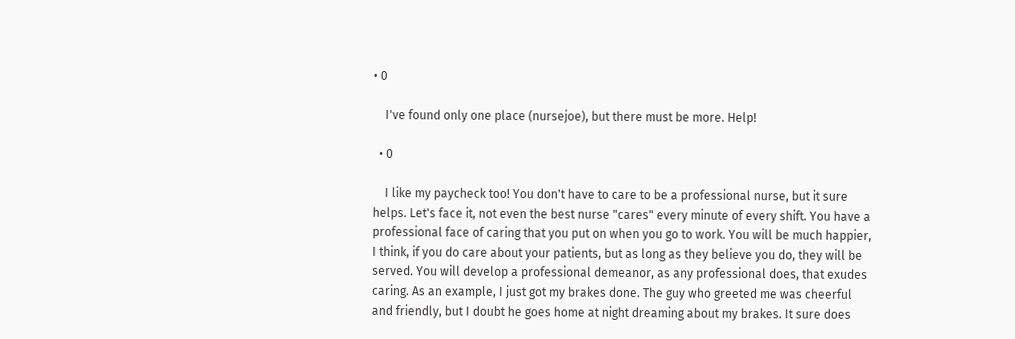• 0

    I've found only one place (nursejoe), but there must be more. Help!

  • 0

    I like my paycheck too! You don't have to care to be a professional nurse, but it sure helps. Let's face it, not even the best nurse "cares" every minute of every shift. You have a professional face of caring that you put on when you go to work. You will be much happier, I think, if you do care about your patients, but as long as they believe you do, they will be served. You will develop a professional demeanor, as any professional does, that exudes caring. As an example, I just got my brakes done. The guy who greeted me was cheerful and friendly, but I doubt he goes home at night dreaming about my brakes. It sure does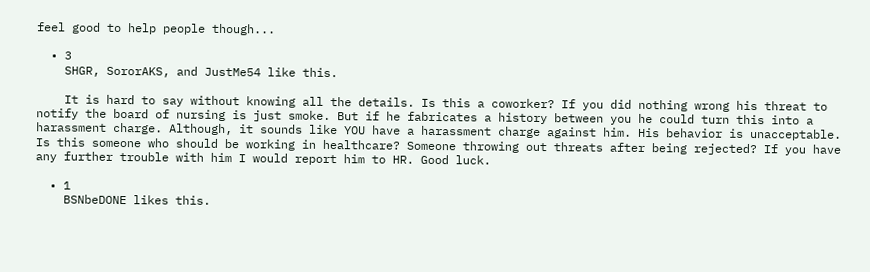feel good to help people though...

  • 3
    SHGR, SororAKS, and JustMe54 like this.

    It is hard to say without knowing all the details. Is this a coworker? If you did nothing wrong his threat to notify the board of nursing is just smoke. But if he fabricates a history between you he could turn this into a harassment charge. Although, it sounds like YOU have a harassment charge against him. His behavior is unacceptable. Is this someone who should be working in healthcare? Someone throwing out threats after being rejected? If you have any further trouble with him I would report him to HR. Good luck.

  • 1
    BSNbeDONE likes this.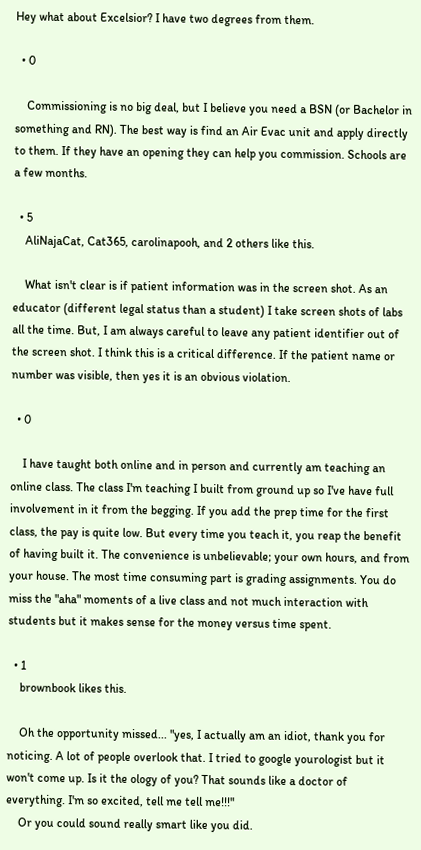Hey what about Excelsior? I have two degrees from them.

  • 0

    Commissioning is no big deal, but I believe you need a BSN (or Bachelor in something and RN). The best way is find an Air Evac unit and apply directly to them. If they have an opening they can help you commission. Schools are a few months.

  • 5
    AliNajaCat, Cat365, carolinapooh, and 2 others like this.

    What isn't clear is if patient information was in the screen shot. As an educator (different legal status than a student) I take screen shots of labs all the time. But, I am always careful to leave any patient identifier out of the screen shot. I think this is a critical difference. If the patient name or number was visible, then yes it is an obvious violation.

  • 0

    I have taught both online and in person and currently am teaching an online class. The class I'm teaching I built from ground up so I've have full involvement in it from the begging. If you add the prep time for the first class, the pay is quite low. But every time you teach it, you reap the benefit of having built it. The convenience is unbelievable; your own hours, and from your house. The most time consuming part is grading assignments. You do miss the "aha" moments of a live class and not much interaction with students but it makes sense for the money versus time spent.

  • 1
    brownbook likes this.

    Oh the opportunity missed... "yes, I actually am an idiot, thank you for noticing. A lot of people overlook that. I tried to google yourologist but it won't come up. Is it the ology of you? That sounds like a doctor of everything. I'm so excited, tell me tell me!!!"
    Or you could sound really smart like you did.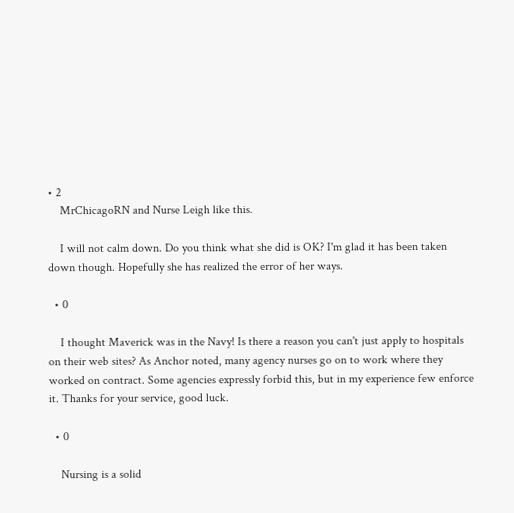• 2
    MrChicagoRN and Nurse Leigh like this.

    I will not calm down. Do you think what she did is OK? I'm glad it has been taken down though. Hopefully she has realized the error of her ways.

  • 0

    I thought Maverick was in the Navy! Is there a reason you can't just apply to hospitals on their web sites? As Anchor noted, many agency nurses go on to work where they worked on contract. Some agencies expressly forbid this, but in my experience few enforce it. Thanks for your service, good luck.

  • 0

    Nursing is a solid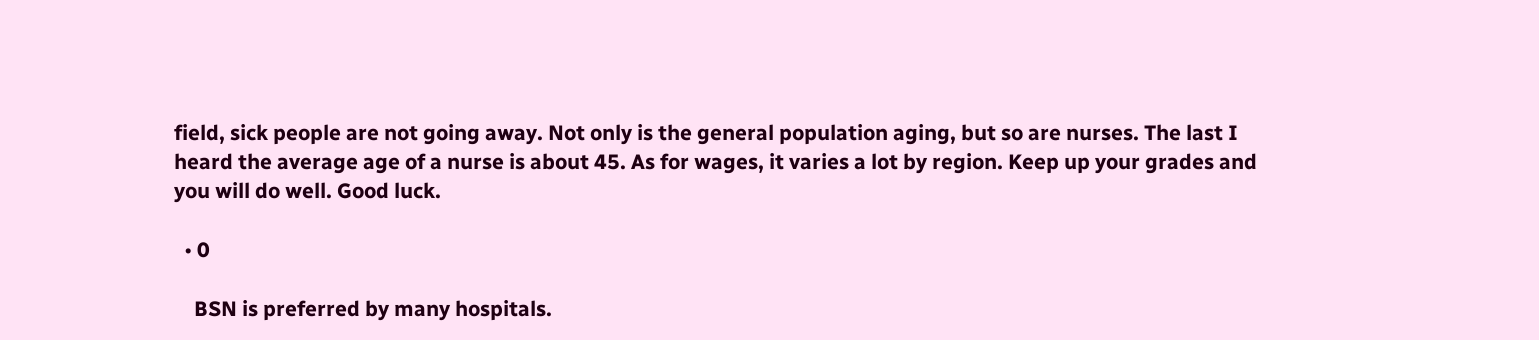field, sick people are not going away. Not only is the general population aging, but so are nurses. The last I heard the average age of a nurse is about 45. As for wages, it varies a lot by region. Keep up your grades and you will do well. Good luck.

  • 0

    BSN is preferred by many hospitals.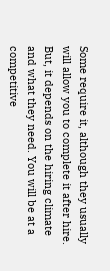Some require it, although they usually will allow you to complete it after hire. But, it depends on the hiring climate and what they need. You will be at a competitive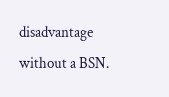disadvantage without a BSN.